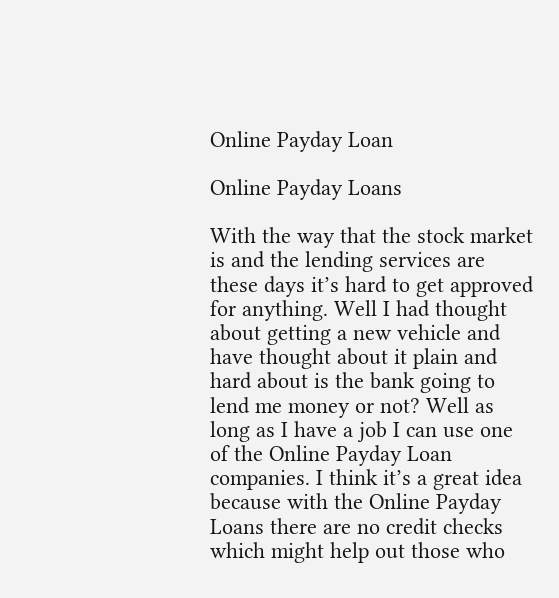Online Payday Loan

Online Payday Loans

With the way that the stock market is and the lending services are these days it’s hard to get approved for anything. Well I had thought about getting a new vehicle and have thought about it plain and hard about is the bank going to lend me money or not? Well as long as I have a job I can use one of the Online Payday Loan companies. I think it’s a great idea because with the Online Payday Loans there are no credit checks which might help out those who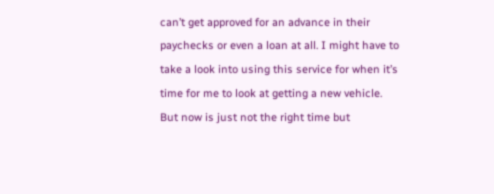can’t get approved for an advance in their paychecks or even a loan at all. I might have to take a look into using this service for when it’s time for me to look at getting a new vehicle. But now is just not the right time but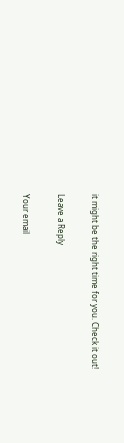it might be the right time for you. Check it out!

Leave a Reply

Your email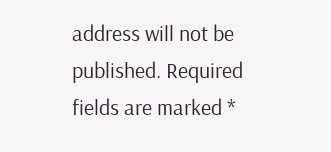address will not be published. Required fields are marked *